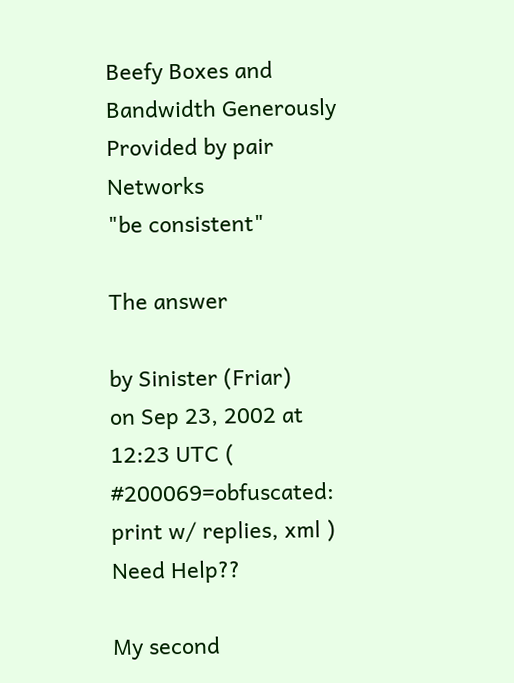Beefy Boxes and Bandwidth Generously Provided by pair Networks
"be consistent"

The answer

by Sinister (Friar)
on Sep 23, 2002 at 12:23 UTC ( #200069=obfuscated: print w/ replies, xml ) Need Help??

My second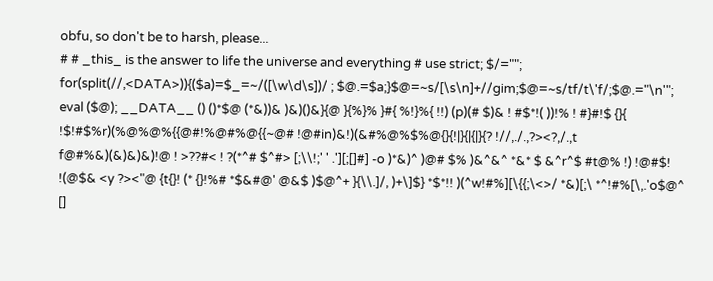obfu, so don't be to harsh, please...
# # _this_ is the answer to life the universe and everything # use strict; $/=""; for(split(//,<DATA>)){($a)=$_=~/([\w\d\s])/ ; $@.=$a;}$@=~s/[\s\n]+//gim;$@=~s/tf/t\'f/;$@.="\n'"; eval ($@); __DATA__ () ()*$@ (*&))& )&)()&}{@ }{%}% }#{ %!}%{ !!) (p)(# $)& ! #$*!( ))!% ! #}#!$ {}{ !$!#$%r)(%@%@%{{@#!%@#%@{{~@# !@#in)&!)(&#%@%$%@{}{!|}{|{|}{? !//,./.,?><?,/.,t f@#%&)(&)&)&)!@ ! >??#< ! ?(*^# $^#> [;\\!;' ' .'][;[]#] -o )*&)^ )@# $% )&^&^ *&* $ &^r^$ #t@% !) !@#$! !(@$& <y ?><"@ {t{}! (* {}!%# *$&#@' @&$ )$@^+ }{\\.]/, )+\]$} *$*!! )(^w!#%][\{{;\<>/ *&)[;\ *^!#%[\,.'o$@^ []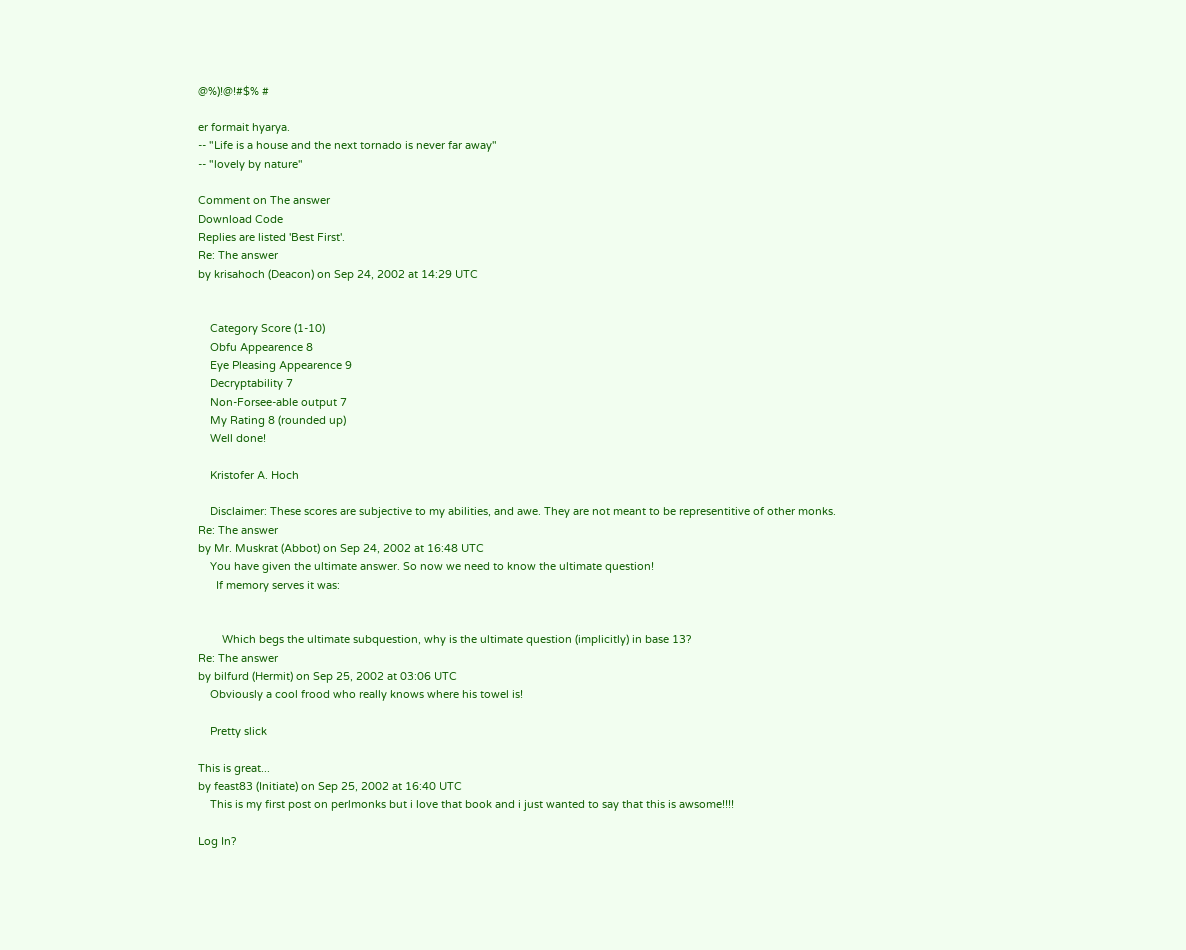@%)!@!#$% #

er formait hyarya.
-- "Life is a house and the next tornado is never far away"
-- "lovely by nature"

Comment on The answer
Download Code
Replies are listed 'Best First'.
Re: The answer
by krisahoch (Deacon) on Sep 24, 2002 at 14:29 UTC


    Category Score (1-10)
    Obfu Appearence 8
    Eye Pleasing Appearence 9
    Decryptability 7
    Non-Forsee-able output 7
    My Rating 8 (rounded up)
    Well done!

    Kristofer A. Hoch

    Disclaimer: These scores are subjective to my abilities, and awe. They are not meant to be representitive of other monks.
Re: The answer
by Mr. Muskrat (Abbot) on Sep 24, 2002 at 16:48 UTC
    You have given the ultimate answer. So now we need to know the ultimate question!
      If memory serves it was:


        Which begs the ultimate subquestion, why is the ultimate question (implicitly) in base 13?
Re: The answer
by bilfurd (Hermit) on Sep 25, 2002 at 03:06 UTC
    Obviously a cool frood who really knows where his towel is!

    Pretty slick

This is great...
by feast83 (Initiate) on Sep 25, 2002 at 16:40 UTC
    This is my first post on perlmonks but i love that book and i just wanted to say that this is awsome!!!!

Log In?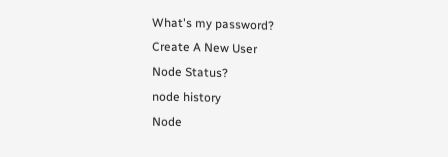What's my password?
Create A New User
Node Status?
node history
Node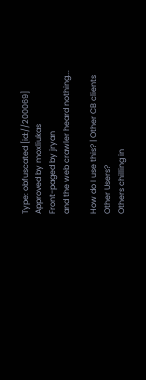Type: obfuscated [id://200069]
Approved by moxliukas
Front-paged by jryan
and the web crawler heard nothing...

How do I use this? | Other CB clients
Other Users?
Others chilling in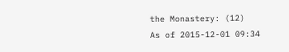the Monastery: (12)
As of 2015-12-01 09:34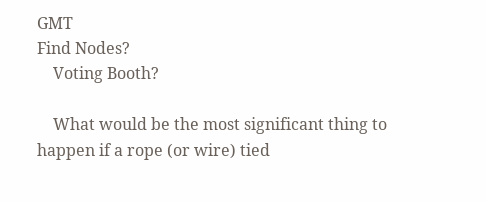GMT
Find Nodes?
    Voting Booth?

    What would be the most significant thing to happen if a rope (or wire) tied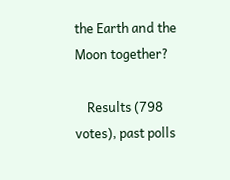the Earth and the Moon together?

    Results (798 votes), past polls